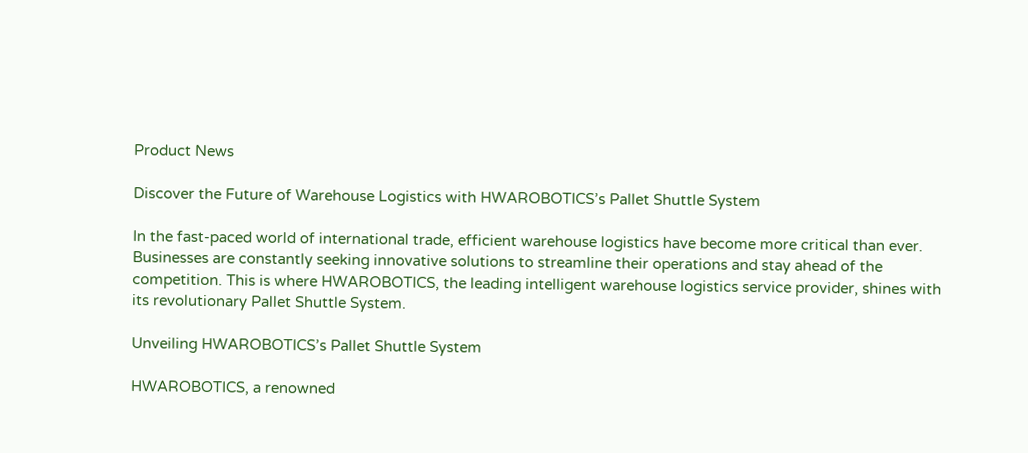Product News

Discover the Future of Warehouse Logistics with HWAROBOTICS’s Pallet Shuttle System

In the fast-paced world of international trade, efficient warehouse logistics have become more critical than ever. Businesses are constantly seeking innovative solutions to streamline their operations and stay ahead of the competition. This is where HWAROBOTICS, the leading intelligent warehouse logistics service provider, shines with its revolutionary Pallet Shuttle System.

Unveiling HWAROBOTICS’s Pallet Shuttle System

HWAROBOTICS, a renowned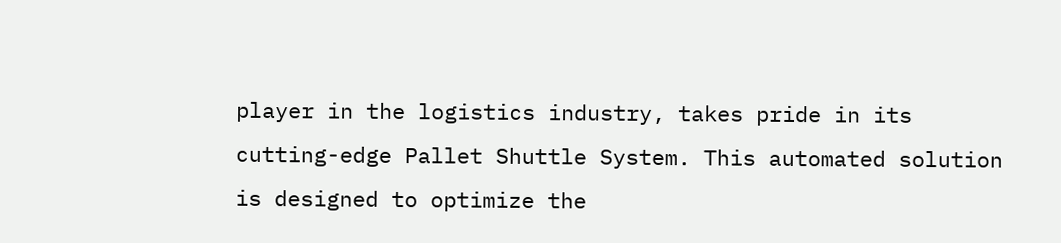player in the logistics industry, takes pride in its cutting-edge Pallet Shuttle System. This automated solution is designed to optimize the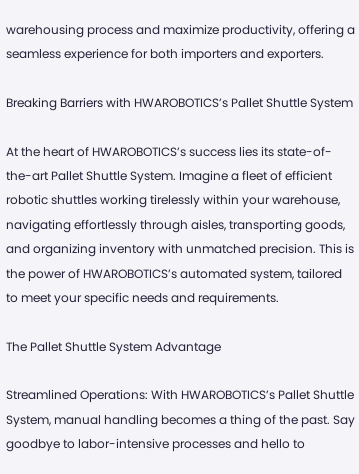warehousing process and maximize productivity, offering a seamless experience for both importers and exporters.

Breaking Barriers with HWAROBOTICS’s Pallet Shuttle System

At the heart of HWAROBOTICS’s success lies its state-of-the-art Pallet Shuttle System. Imagine a fleet of efficient robotic shuttles working tirelessly within your warehouse, navigating effortlessly through aisles, transporting goods, and organizing inventory with unmatched precision. This is the power of HWAROBOTICS’s automated system, tailored to meet your specific needs and requirements.

The Pallet Shuttle System Advantage

Streamlined Operations: With HWAROBOTICS’s Pallet Shuttle System, manual handling becomes a thing of the past. Say goodbye to labor-intensive processes and hello to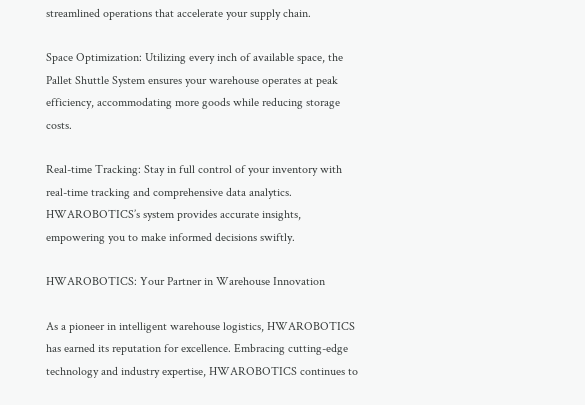streamlined operations that accelerate your supply chain.

Space Optimization: Utilizing every inch of available space, the Pallet Shuttle System ensures your warehouse operates at peak efficiency, accommodating more goods while reducing storage costs.

Real-time Tracking: Stay in full control of your inventory with real-time tracking and comprehensive data analytics. HWAROBOTICS’s system provides accurate insights, empowering you to make informed decisions swiftly.

HWAROBOTICS: Your Partner in Warehouse Innovation

As a pioneer in intelligent warehouse logistics, HWAROBOTICS has earned its reputation for excellence. Embracing cutting-edge technology and industry expertise, HWAROBOTICS continues to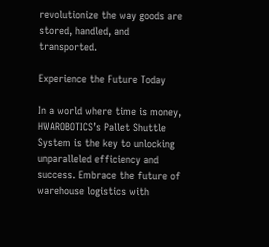revolutionize the way goods are stored, handled, and transported.

Experience the Future Today

In a world where time is money, HWAROBOTICS’s Pallet Shuttle System is the key to unlocking unparalleled efficiency and success. Embrace the future of warehouse logistics with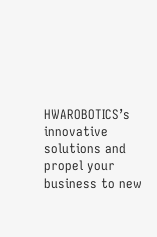HWAROBOTICS’s innovative solutions and propel your business to new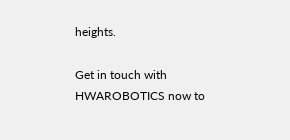heights.

Get in touch with HWAROBOTICS now to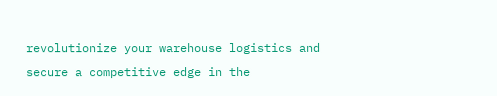revolutionize your warehouse logistics and secure a competitive edge in the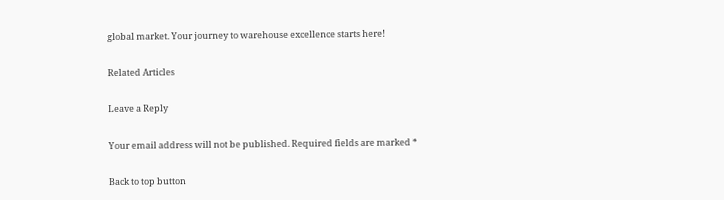global market. Your journey to warehouse excellence starts here!

Related Articles

Leave a Reply

Your email address will not be published. Required fields are marked *

Back to top button